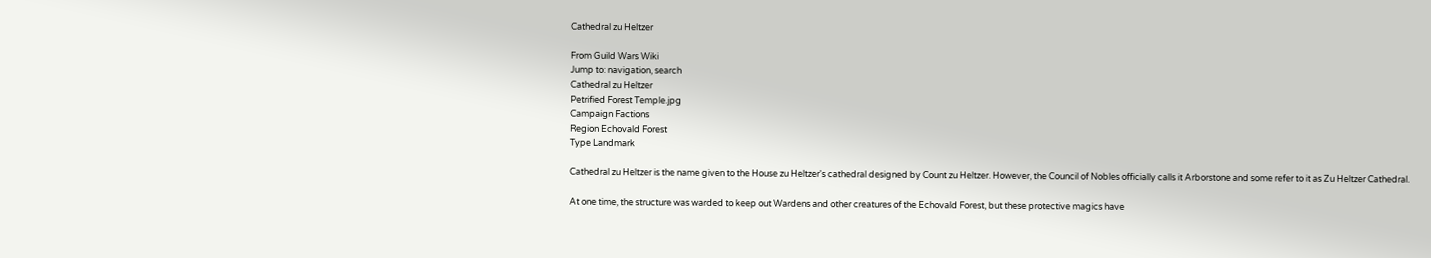Cathedral zu Heltzer

From Guild Wars Wiki
Jump to: navigation, search
Cathedral zu Heltzer
Petrified Forest Temple.jpg
Campaign Factions
Region Echovald Forest
Type Landmark

Cathedral zu Heltzer is the name given to the House zu Heltzer's cathedral designed by Count zu Heltzer. However, the Council of Nobles officially calls it Arborstone and some refer to it as Zu Heltzer Cathedral.

At one time, the structure was warded to keep out Wardens and other creatures of the Echovald Forest, but these protective magics have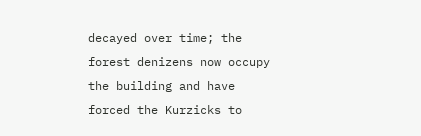decayed over time; the forest denizens now occupy the building and have forced the Kurzicks to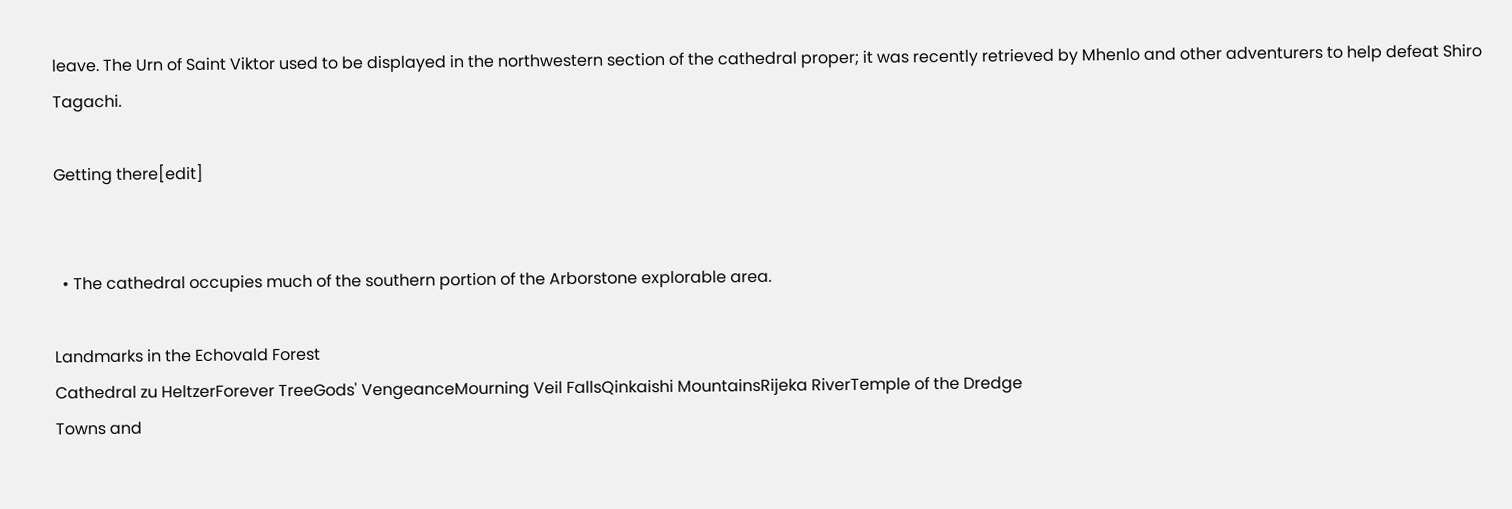leave. The Urn of Saint Viktor used to be displayed in the northwestern section of the cathedral proper; it was recently retrieved by Mhenlo and other adventurers to help defeat Shiro Tagachi.

Getting there[edit]


  • The cathedral occupies much of the southern portion of the Arborstone explorable area.

Landmarks in the Echovald Forest
Cathedral zu HeltzerForever TreeGods' VengeanceMourning Veil FallsQinkaishi MountainsRijeka RiverTemple of the Dredge
Towns and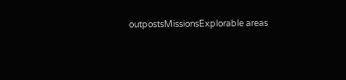outpostsMissionsExplorable areas